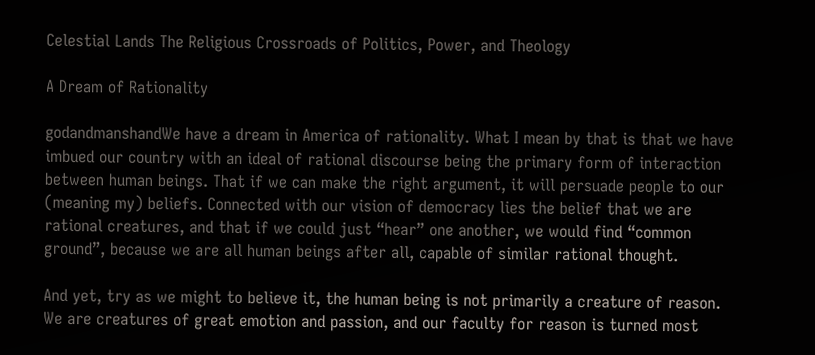Celestial Lands The Religious Crossroads of Politics, Power, and Theology

A Dream of Rationality

godandmanshandWe have a dream in America of rationality. What I mean by that is that we have imbued our country with an ideal of rational discourse being the primary form of interaction between human beings. That if we can make the right argument, it will persuade people to our (meaning my) beliefs. Connected with our vision of democracy lies the belief that we are rational creatures, and that if we could just “hear” one another, we would find “common ground”, because we are all human beings after all, capable of similar rational thought.

And yet, try as we might to believe it, the human being is not primarily a creature of reason. We are creatures of great emotion and passion, and our faculty for reason is turned most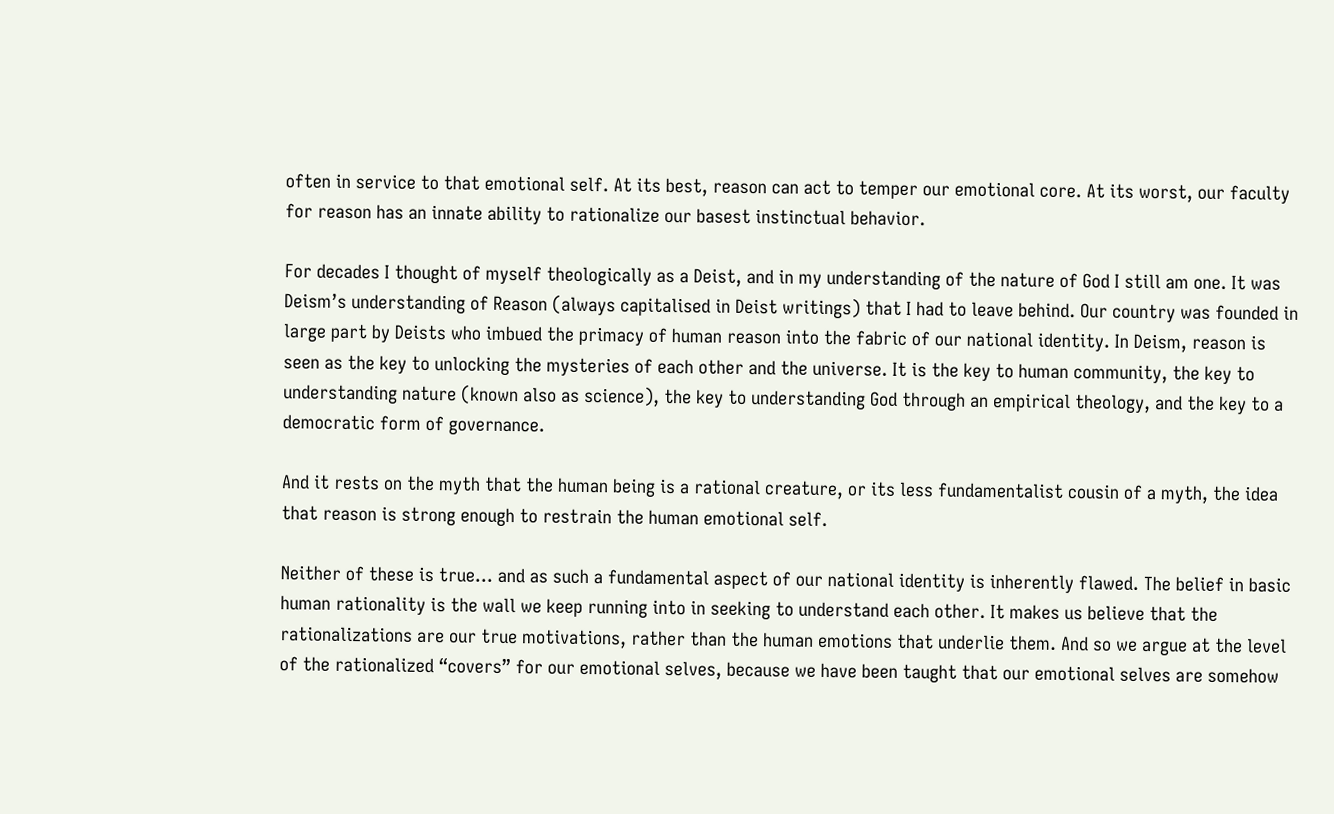often in service to that emotional self. At its best, reason can act to temper our emotional core. At its worst, our faculty for reason has an innate ability to rationalize our basest instinctual behavior.

For decades I thought of myself theologically as a Deist, and in my understanding of the nature of God I still am one. It was Deism’s understanding of Reason (always capitalised in Deist writings) that I had to leave behind. Our country was founded in large part by Deists who imbued the primacy of human reason into the fabric of our national identity. In Deism, reason is seen as the key to unlocking the mysteries of each other and the universe. It is the key to human community, the key to understanding nature (known also as science), the key to understanding God through an empirical theology, and the key to a democratic form of governance.

And it rests on the myth that the human being is a rational creature, or its less fundamentalist cousin of a myth, the idea that reason is strong enough to restrain the human emotional self.

Neither of these is true… and as such a fundamental aspect of our national identity is inherently flawed. The belief in basic human rationality is the wall we keep running into in seeking to understand each other. It makes us believe that the rationalizations are our true motivations, rather than the human emotions that underlie them. And so we argue at the level of the rationalized “covers” for our emotional selves, because we have been taught that our emotional selves are somehow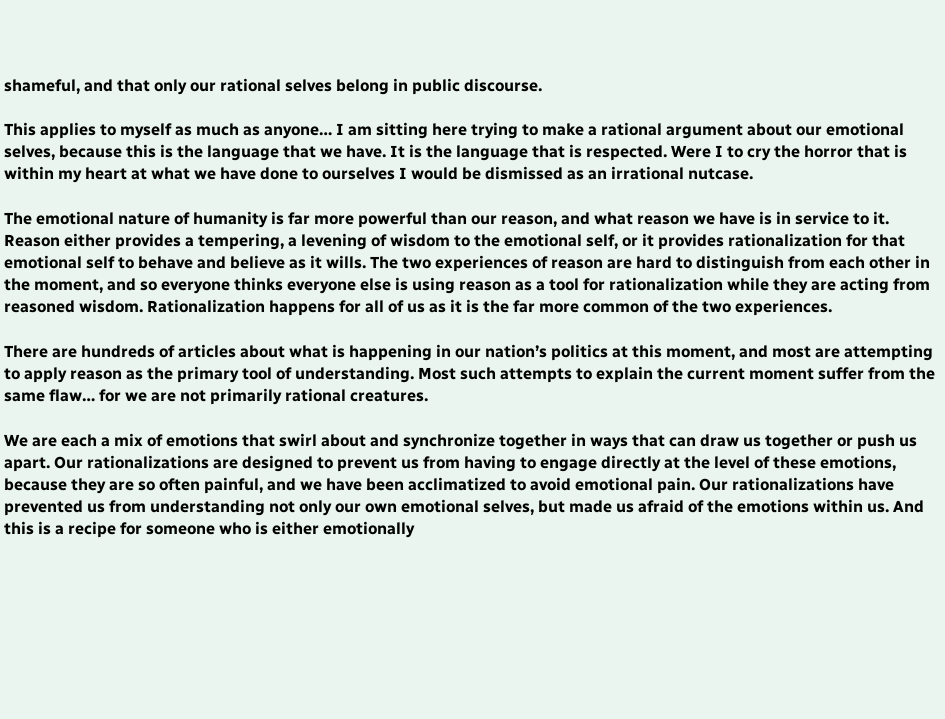shameful, and that only our rational selves belong in public discourse.

This applies to myself as much as anyone… I am sitting here trying to make a rational argument about our emotional selves, because this is the language that we have. It is the language that is respected. Were I to cry the horror that is within my heart at what we have done to ourselves I would be dismissed as an irrational nutcase.

The emotional nature of humanity is far more powerful than our reason, and what reason we have is in service to it. Reason either provides a tempering, a levening of wisdom to the emotional self, or it provides rationalization for that emotional self to behave and believe as it wills. The two experiences of reason are hard to distinguish from each other in the moment, and so everyone thinks everyone else is using reason as a tool for rationalization while they are acting from reasoned wisdom. Rationalization happens for all of us as it is the far more common of the two experiences.

There are hundreds of articles about what is happening in our nation’s politics at this moment, and most are attempting to apply reason as the primary tool of understanding. Most such attempts to explain the current moment suffer from the same flaw… for we are not primarily rational creatures.

We are each a mix of emotions that swirl about and synchronize together in ways that can draw us together or push us apart. Our rationalizations are designed to prevent us from having to engage directly at the level of these emotions, because they are so often painful, and we have been acclimatized to avoid emotional pain. Our rationalizations have prevented us from understanding not only our own emotional selves, but made us afraid of the emotions within us. And this is a recipe for someone who is either emotionally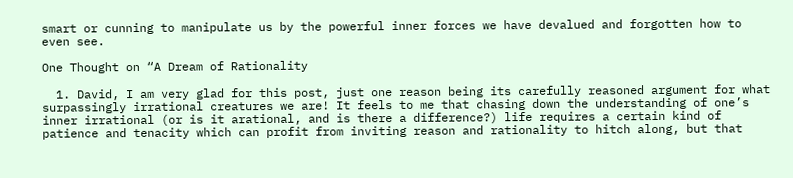smart or cunning to manipulate us by the powerful inner forces we have devalued and forgotten how to even see.

One Thought on “A Dream of Rationality

  1. David, I am very glad for this post, just one reason being its carefully reasoned argument for what surpassingly irrational creatures we are! It feels to me that chasing down the understanding of one’s inner irrational (or is it arational, and is there a difference?) life requires a certain kind of patience and tenacity which can profit from inviting reason and rationality to hitch along, but that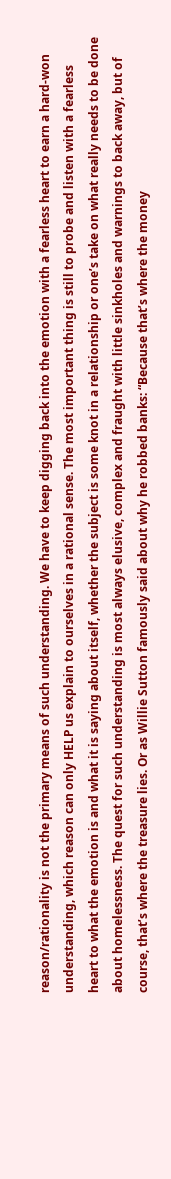reason/rationality is not the primary means of such understanding. We have to keep digging back into the emotion with a fearless heart to earn a hard-won understanding, which reason can only HELP us explain to ourselves in a rational sense. The most important thing is still to probe and listen with a fearless heart to what the emotion is and what it is saying about itself, whether the subject is some knot in a relationship or one’s take on what really needs to be done about homelessness. The quest for such understanding is most always elusive, complex and fraught with little sinkholes and warnings to back away, but of course, that’s where the treasure lies. Or as Willie Sutton famously said about why he robbed banks: “Because that’s where the money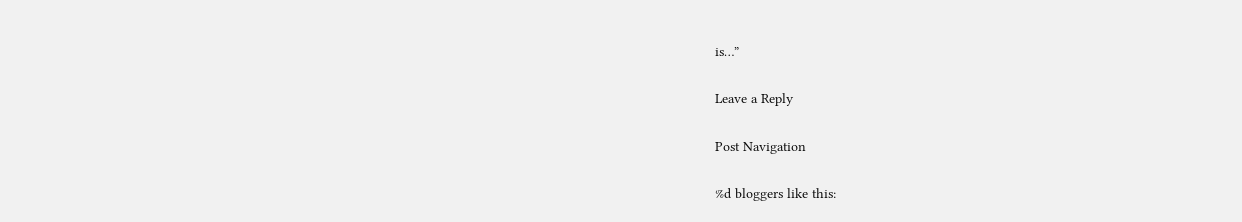is…”

Leave a Reply

Post Navigation

%d bloggers like this: